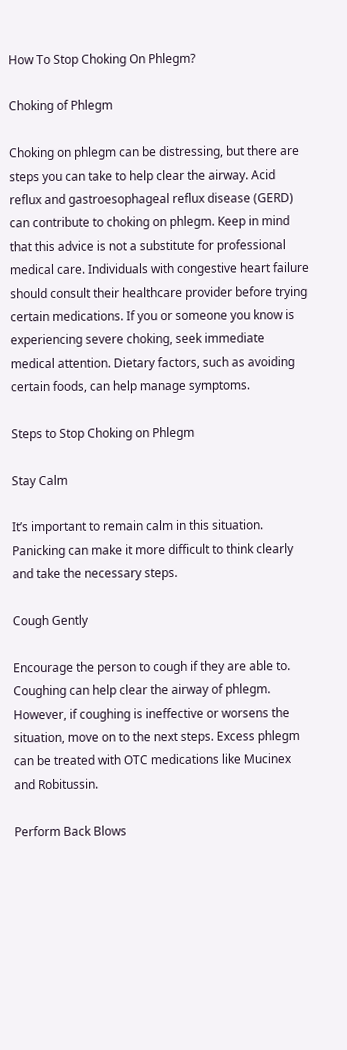How To Stop Choking On Phlegm?

Choking of Phlegm

Choking on phlegm can be distressing, but there are steps you can take to help clear the airway. Acid reflux and gastroesophageal reflux disease (GERD) can contribute to choking on phlegm. Keep in mind that this advice is not a substitute for professional medical care. Individuals with congestive heart failure should consult their healthcare provider before trying certain medications. If you or someone you know is experiencing severe choking, seek immediate medical attention. Dietary factors, such as avoiding certain foods, can help manage symptoms.

Steps to Stop Choking on Phlegm

Stay Calm

It’s important to remain calm in this situation. Panicking can make it more difficult to think clearly and take the necessary steps.

Cough Gently

Encourage the person to cough if they are able to. Coughing can help clear the airway of phlegm. However, if coughing is ineffective or worsens the situation, move on to the next steps. Excess phlegm can be treated with OTC medications like Mucinex and Robitussin.

Perform Back Blows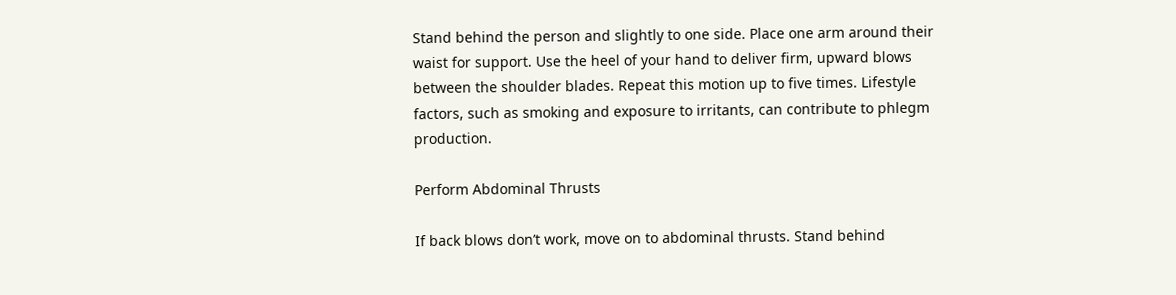Stand behind the person and slightly to one side. Place one arm around their waist for support. Use the heel of your hand to deliver firm, upward blows between the shoulder blades. Repeat this motion up to five times. Lifestyle factors, such as smoking and exposure to irritants, can contribute to phlegm production.

Perform Abdominal Thrusts

If back blows don’t work, move on to abdominal thrusts. Stand behind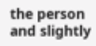the person and slightly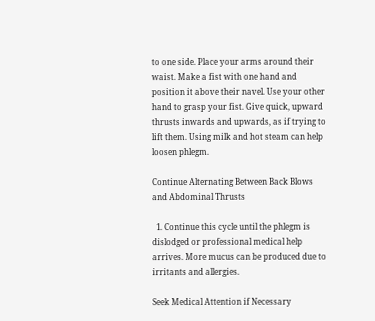to one side. Place your arms around their waist. Make a fist with one hand and position it above their navel. Use your other hand to grasp your fist. Give quick, upward thrusts inwards and upwards, as if trying to lift them. Using milk and hot steam can help loosen phlegm.

Continue Alternating Between Back Blows and Abdominal Thrusts

  1. Continue this cycle until the phlegm is dislodged or professional medical help arrives. More mucus can be produced due to irritants and allergies.

Seek Medical Attention if Necessary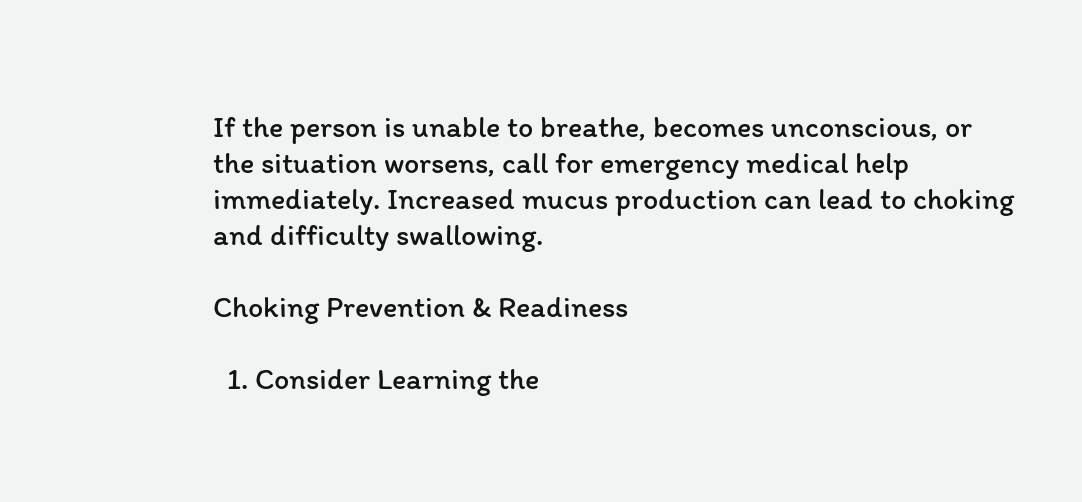If the person is unable to breathe, becomes unconscious, or the situation worsens, call for emergency medical help immediately. Increased mucus production can lead to choking and difficulty swallowing.

Choking Prevention & Readiness

  1. Consider Learning the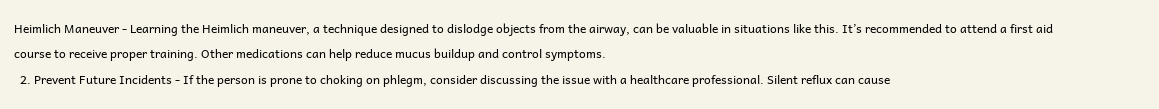Heimlich Maneuver - Learning the Heimlich maneuver, a technique designed to dislodge objects from the airway, can be valuable in situations like this. It’s recommended to attend a first aid course to receive proper training. Other medications can help reduce mucus buildup and control symptoms.
  2. Prevent Future Incidents - If the person is prone to choking on phlegm, consider discussing the issue with a healthcare professional. Silent reflux can cause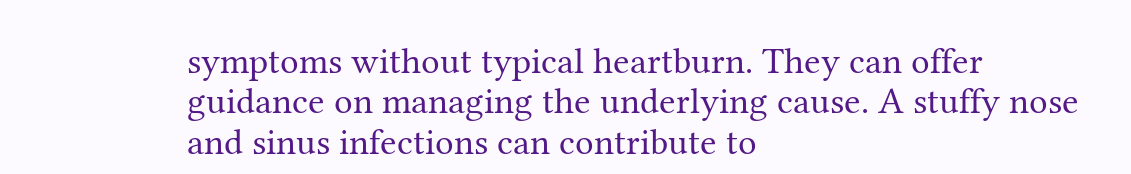symptoms without typical heartburn. They can offer guidance on managing the underlying cause. A stuffy nose and sinus infections can contribute to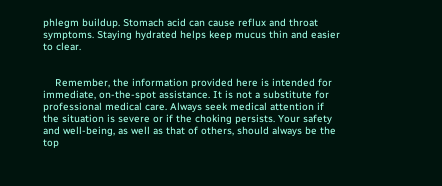phlegm buildup. Stomach acid can cause reflux and throat symptoms. Staying hydrated helps keep mucus thin and easier to clear.


    Remember, the information provided here is intended for immediate, on-the-spot assistance. It is not a substitute for professional medical care. Always seek medical attention if the situation is severe or if the choking persists. Your safety and well-being, as well as that of others, should always be the top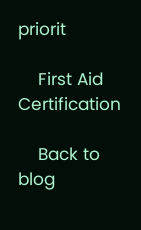priorit

    First Aid Certification

    Back to blog